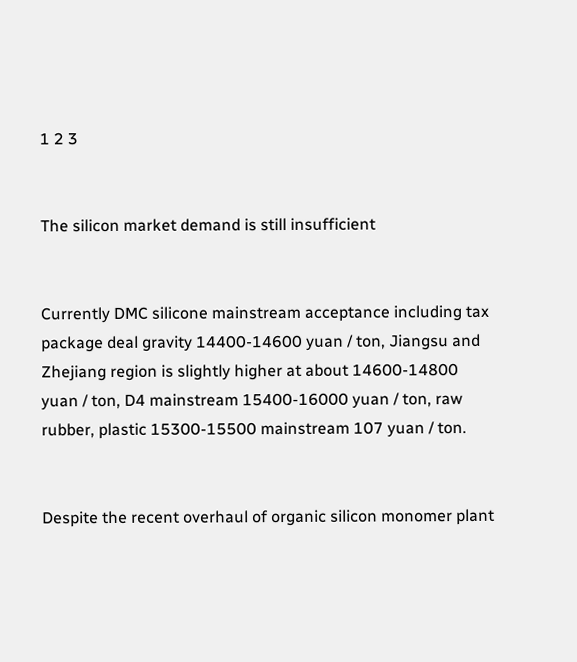1 2 3


The silicon market demand is still insufficient


Currently DMC silicone mainstream acceptance including tax package deal gravity 14400-14600 yuan / ton, Jiangsu and Zhejiang region is slightly higher at about 14600-14800 yuan / ton, D4 mainstream 15400-16000 yuan / ton, raw rubber, plastic 15300-15500 mainstream 107 yuan / ton.


Despite the recent overhaul of organic silicon monomer plant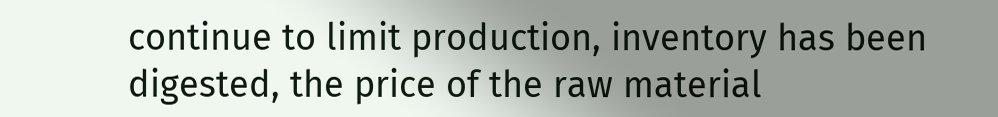continue to limit production, inventory has been digested, the price of the raw material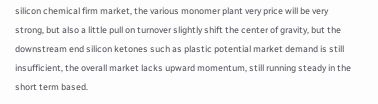silicon chemical firm market, the various monomer plant very price will be very strong, but also a little pull on turnover slightly shift the center of gravity, but the downstream end silicon ketones such as plastic potential market demand is still insufficient, the overall market lacks upward momentum, still running steady in the short term based.